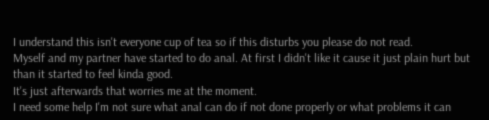I understand this isn't everyone cup of tea so if this disturbs you please do not read.
Myself and my partner have started to do anal. At first I didn't like it cause it just plain hurt but than it started to feel kinda good.
It's just afterwards that worries me at the moment.
I need some help I'm not sure what anal can do if not done properly or what problems it can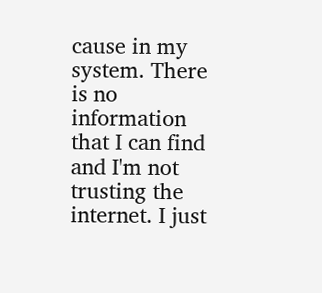cause in my system. There is no information that I can find and I'm not trusting the internet. I just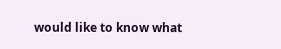would like to know what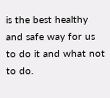is the best healthy and safe way for us to do it and what not to do.